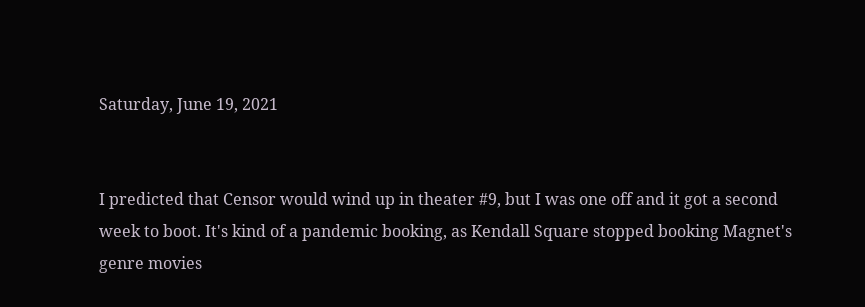Saturday, June 19, 2021


I predicted that Censor would wind up in theater #9, but I was one off and it got a second week to boot. It's kind of a pandemic booking, as Kendall Square stopped booking Magnet's genre movies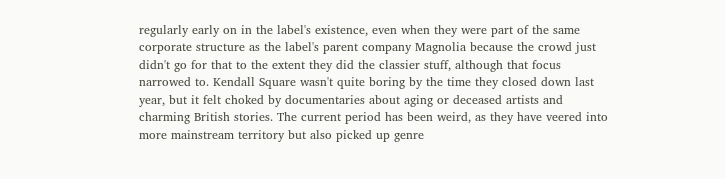regularly early on in the label's existence, even when they were part of the same corporate structure as the label's parent company Magnolia because the crowd just didn't go for that to the extent they did the classier stuff, although that focus narrowed to. Kendall Square wasn't quite boring by the time they closed down last year, but it felt choked by documentaries about aging or deceased artists and charming British stories. The current period has been weird, as they have veered into more mainstream territory but also picked up genre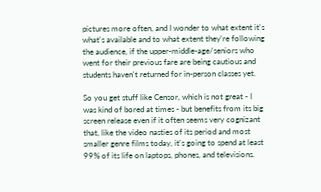pictures more often, and I wonder to what extent it's what's available and to what extent they're following the audience, if the upper-middle-age/seniors who went for their previous fare are being cautious and students haven't returned for in-person classes yet.

So you get stuff like Censor, which is not great - I was kind of bored at times - but benefits from its big screen release even if it often seems very cognizant that, like the video nasties of its period and most smaller genre films today, it's going to spend at least 99% of its life on laptops, phones, and televisions.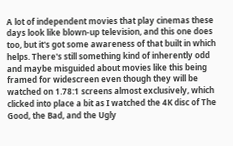A lot of independent movies that play cinemas these days look like blown-up television, and this one does too, but it's got some awareness of that built in which helps. There's still something kind of inherently odd and maybe misguided about movies like this being framed for widescreen even though they will be watched on 1.78:1 screens almost exclusively, which clicked into place a bit as I watched the 4K disc of The Good, the Bad, and the Ugly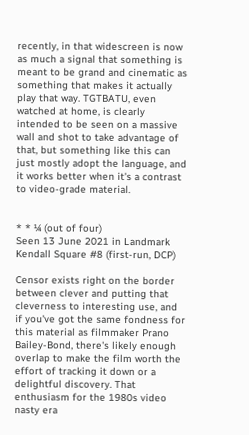recently, in that widescreen is now as much a signal that something is meant to be grand and cinematic as something that makes it actually play that way. TGTBATU, even watched at home, is clearly intended to be seen on a massive wall and shot to take advantage of that, but something like this can just mostly adopt the language, and it works better when it's a contrast to video-grade material.


* * ¼ (out of four)
Seen 13 June 2021 in Landmark Kendall Square #8 (first-run, DCP)

Censor exists right on the border between clever and putting that cleverness to interesting use, and if you've got the same fondness for this material as filmmaker Prano Bailey-Bond, there's likely enough overlap to make the film worth the effort of tracking it down or a delightful discovery. That enthusiasm for the 1980s video nasty era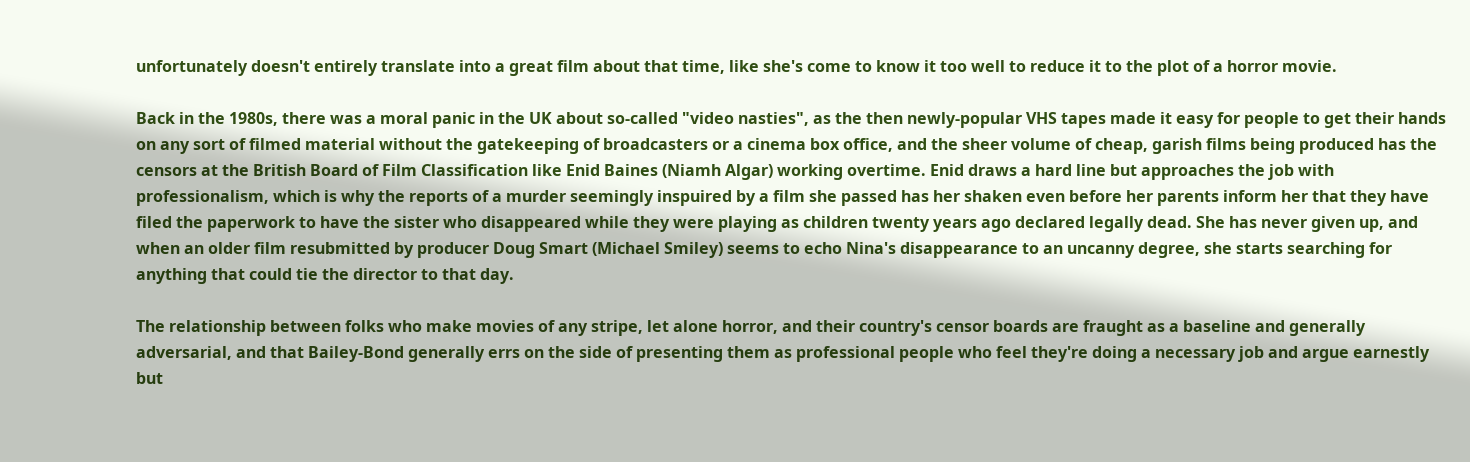unfortunately doesn't entirely translate into a great film about that time, like she's come to know it too well to reduce it to the plot of a horror movie.

Back in the 1980s, there was a moral panic in the UK about so-called "video nasties", as the then newly-popular VHS tapes made it easy for people to get their hands on any sort of filmed material without the gatekeeping of broadcasters or a cinema box office, and the sheer volume of cheap, garish films being produced has the censors at the British Board of Film Classification like Enid Baines (Niamh Algar) working overtime. Enid draws a hard line but approaches the job with professionalism, which is why the reports of a murder seemingly inspuired by a film she passed has her shaken even before her parents inform her that they have filed the paperwork to have the sister who disappeared while they were playing as children twenty years ago declared legally dead. She has never given up, and when an older film resubmitted by producer Doug Smart (Michael Smiley) seems to echo Nina's disappearance to an uncanny degree, she starts searching for anything that could tie the director to that day.

The relationship between folks who make movies of any stripe, let alone horror, and their country's censor boards are fraught as a baseline and generally adversarial, and that Bailey-Bond generally errs on the side of presenting them as professional people who feel they're doing a necessary job and argue earnestly but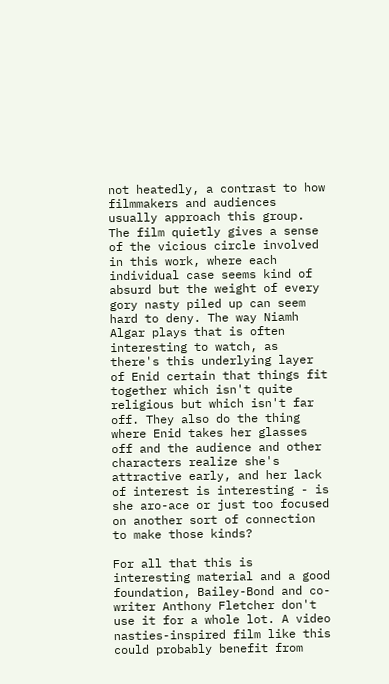not heatedly, a contrast to how filmmakers and audiences usually approach this group. The film quietly gives a sense of the vicious circle involved in this work, where each individual case seems kind of absurd but the weight of every gory nasty piled up can seem hard to deny. The way Niamh Algar plays that is often interesting to watch, as there's this underlying layer of Enid certain that things fit together which isn't quite religious but which isn't far off. They also do the thing where Enid takes her glasses off and the audience and other characters realize she's attractive early, and her lack of interest is interesting - is she aro-ace or just too focused on another sort of connection to make those kinds?

For all that this is interesting material and a good foundation, Bailey-Bond and co-writer Anthony Fletcher don't use it for a whole lot. A video nasties-inspired film like this could probably benefit from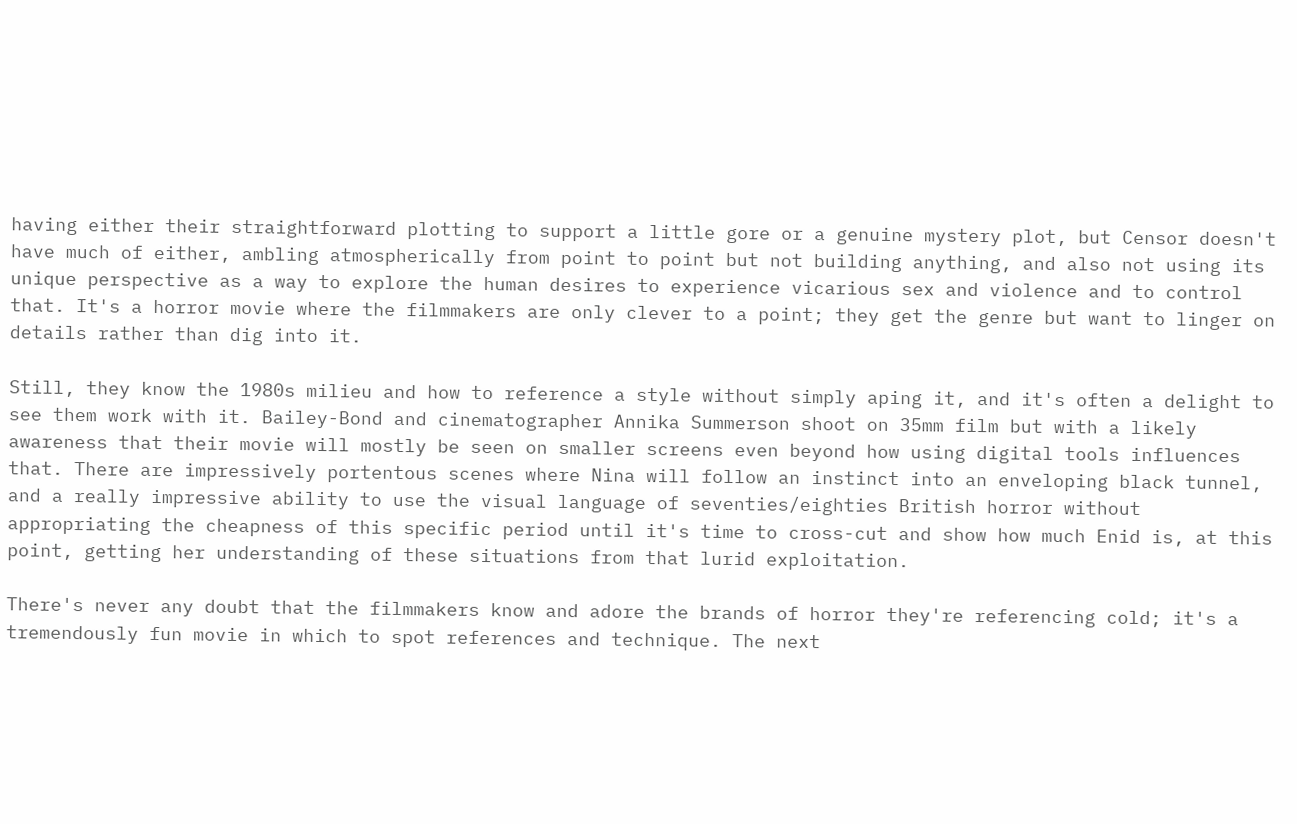having either their straightforward plotting to support a little gore or a genuine mystery plot, but Censor doesn't have much of either, ambling atmospherically from point to point but not building anything, and also not using its unique perspective as a way to explore the human desires to experience vicarious sex and violence and to control that. It's a horror movie where the filmmakers are only clever to a point; they get the genre but want to linger on details rather than dig into it.

Still, they know the 1980s milieu and how to reference a style without simply aping it, and it's often a delight to see them work with it. Bailey-Bond and cinematographer Annika Summerson shoot on 35mm film but with a likely awareness that their movie will mostly be seen on smaller screens even beyond how using digital tools influences that. There are impressively portentous scenes where Nina will follow an instinct into an enveloping black tunnel, and a really impressive ability to use the visual language of seventies/eighties British horror without appropriating the cheapness of this specific period until it's time to cross-cut and show how much Enid is, at this point, getting her understanding of these situations from that lurid exploitation.

There's never any doubt that the filmmakers know and adore the brands of horror they're referencing cold; it's a tremendously fun movie in which to spot references and technique. The next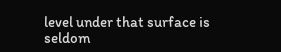level under that surface is seldom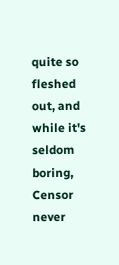quite so fleshed out, and while it's seldom boring, Censor never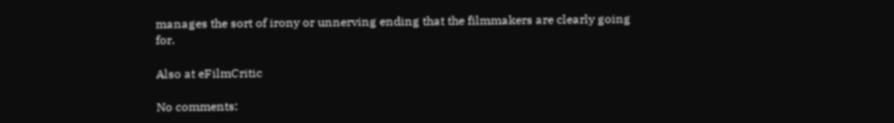manages the sort of irony or unnerving ending that the filmmakers are clearly going for.

Also at eFilmCritic

No comments: